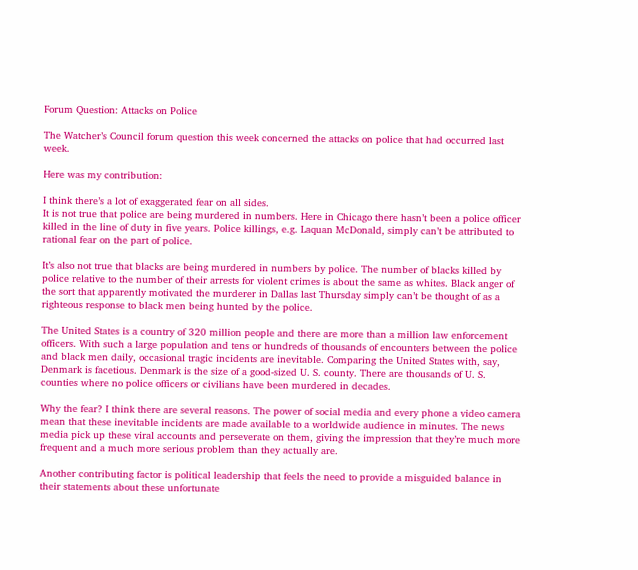Forum Question: Attacks on Police

The Watcher’s Council forum question this week concerned the attacks on police that had occurred last week.

Here was my contribution:

I think there’s a lot of exaggerated fear on all sides.
It is not true that police are being murdered in numbers. Here in Chicago there hasn’t been a police officer killed in the line of duty in five years. Police killings, e.g. Laquan McDonald, simply can’t be attributed to rational fear on the part of police.

It’s also not true that blacks are being murdered in numbers by police. The number of blacks killed by police relative to the number of their arrests for violent crimes is about the same as whites. Black anger of the sort that apparently motivated the murderer in Dallas last Thursday simply can’t be thought of as a righteous response to black men being hunted by the police.

The United States is a country of 320 million people and there are more than a million law enforcement officers. With such a large population and tens or hundreds of thousands of encounters between the police and black men daily, occasional tragic incidents are inevitable. Comparing the United States with, say, Denmark is facetious. Denmark is the size of a good-sized U. S. county. There are thousands of U. S. counties where no police officers or civilians have been murdered in decades.

Why the fear? I think there are several reasons. The power of social media and every phone a video camera mean that these inevitable incidents are made available to a worldwide audience in minutes. The news media pick up these viral accounts and perseverate on them, giving the impression that they’re much more frequent and a much more serious problem than they actually are.

Another contributing factor is political leadership that feels the need to provide a misguided balance in their statements about these unfortunate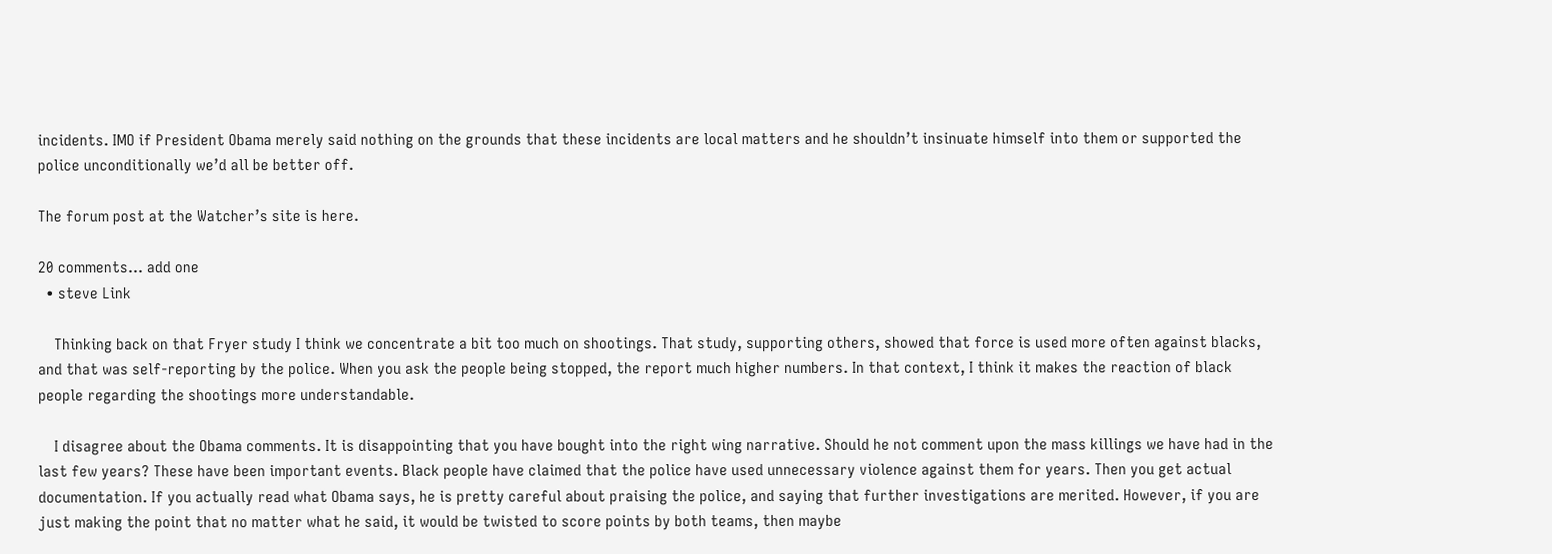incidents. IMO if President Obama merely said nothing on the grounds that these incidents are local matters and he shouldn’t insinuate himself into them or supported the police unconditionally we’d all be better off.

The forum post at the Watcher’s site is here.

20 comments… add one
  • steve Link

    Thinking back on that Fryer study I think we concentrate a bit too much on shootings. That study, supporting others, showed that force is used more often against blacks, and that was self-reporting by the police. When you ask the people being stopped, the report much higher numbers. In that context, I think it makes the reaction of black people regarding the shootings more understandable.

    I disagree about the Obama comments. It is disappointing that you have bought into the right wing narrative. Should he not comment upon the mass killings we have had in the last few years? These have been important events. Black people have claimed that the police have used unnecessary violence against them for years. Then you get actual documentation. If you actually read what Obama says, he is pretty careful about praising the police, and saying that further investigations are merited. However, if you are just making the point that no matter what he said, it would be twisted to score points by both teams, then maybe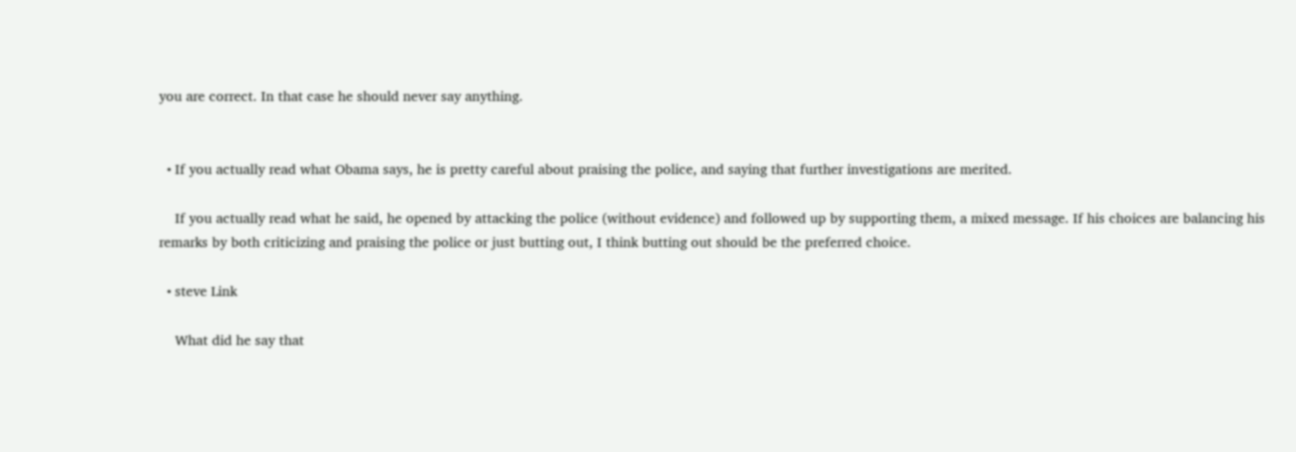you are correct. In that case he should never say anything.


  • If you actually read what Obama says, he is pretty careful about praising the police, and saying that further investigations are merited.

    If you actually read what he said, he opened by attacking the police (without evidence) and followed up by supporting them, a mixed message. If his choices are balancing his remarks by both criticizing and praising the police or just butting out, I think butting out should be the preferred choice.

  • steve Link

    What did he say that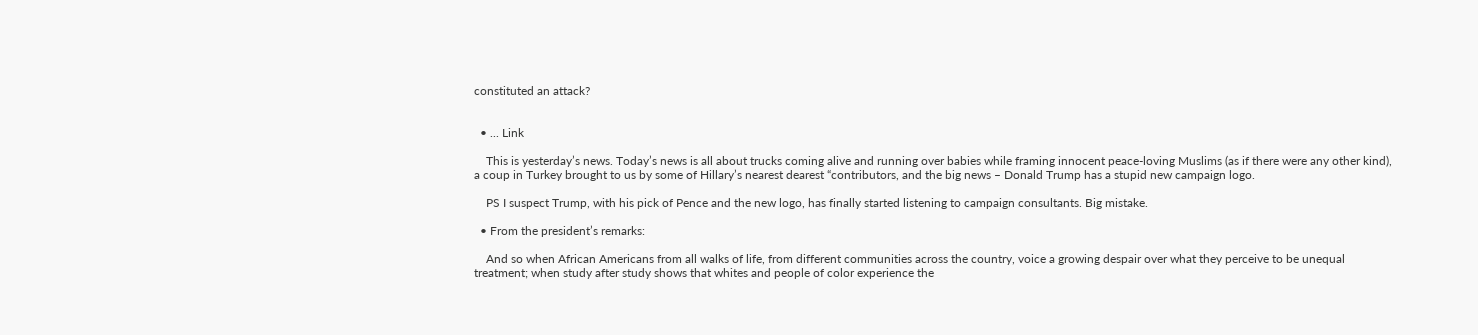constituted an attack?


  • ... Link

    This is yesterday’s news. Today’s news is all about trucks coming alive and running over babies while framing innocent peace-loving Muslims (as if there were any other kind), a coup in Turkey brought to us by some of Hillary’s nearest dearest “contributors, and the big news – Donald Trump has a stupid new campaign logo.

    PS I suspect Trump, with his pick of Pence and the new logo, has finally started listening to campaign consultants. Big mistake.

  • From the president’s remarks:

    And so when African Americans from all walks of life, from different communities across the country, voice a growing despair over what they perceive to be unequal treatment; when study after study shows that whites and people of color experience the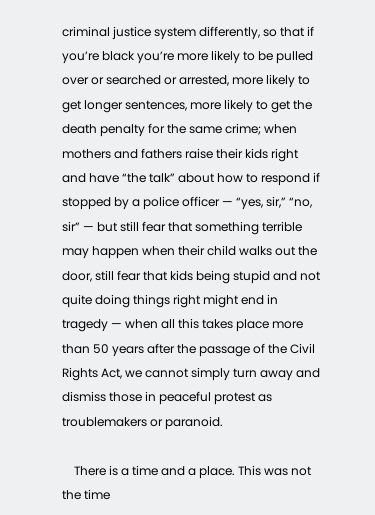criminal justice system differently, so that if you’re black you’re more likely to be pulled over or searched or arrested, more likely to get longer sentences, more likely to get the death penalty for the same crime; when mothers and fathers raise their kids right and have “the talk” about how to respond if stopped by a police officer — “yes, sir,” “no, sir” — but still fear that something terrible may happen when their child walks out the door, still fear that kids being stupid and not quite doing things right might end in tragedy — when all this takes place more than 50 years after the passage of the Civil Rights Act, we cannot simply turn away and dismiss those in peaceful protest as troublemakers or paranoid.

    There is a time and a place. This was not the time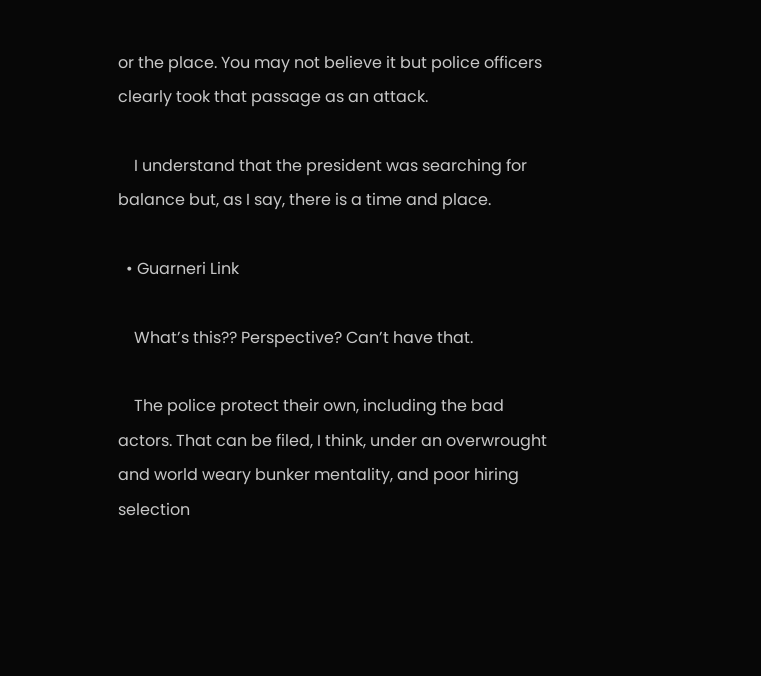or the place. You may not believe it but police officers clearly took that passage as an attack.

    I understand that the president was searching for balance but, as I say, there is a time and place.

  • Guarneri Link

    What’s this?? Perspective? Can’t have that.

    The police protect their own, including the bad actors. That can be filed, I think, under an overwrought and world weary bunker mentality, and poor hiring selection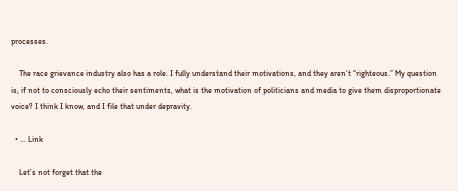processes.

    The race grievance industry also has a role. I fully understand their motivations, and they aren’t “righteous.” My question is, if not to consciously echo their sentiments, what is the motivation of politicians and media to give them disproportionate voice? I think I know, and I file that under depravity.

  • ... Link

    Let’s not forget that the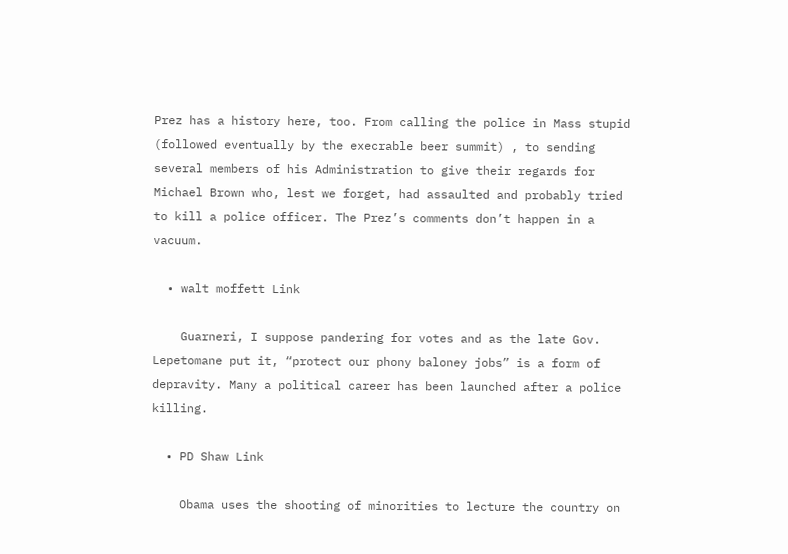Prez has a history here, too. From calling the police in Mass stupid (followed eventually by the execrable beer summit) , to sending several members of his Administration to give their regards for Michael Brown who, lest we forget, had assaulted and probably tried to kill a police officer. The Prez’s comments don’t happen in a vacuum.

  • walt moffett Link

    Guarneri, I suppose pandering for votes and as the late Gov. Lepetomane put it, “protect our phony baloney jobs” is a form of depravity. Many a political career has been launched after a police killing.

  • PD Shaw Link

    Obama uses the shooting of minorities to lecture the country on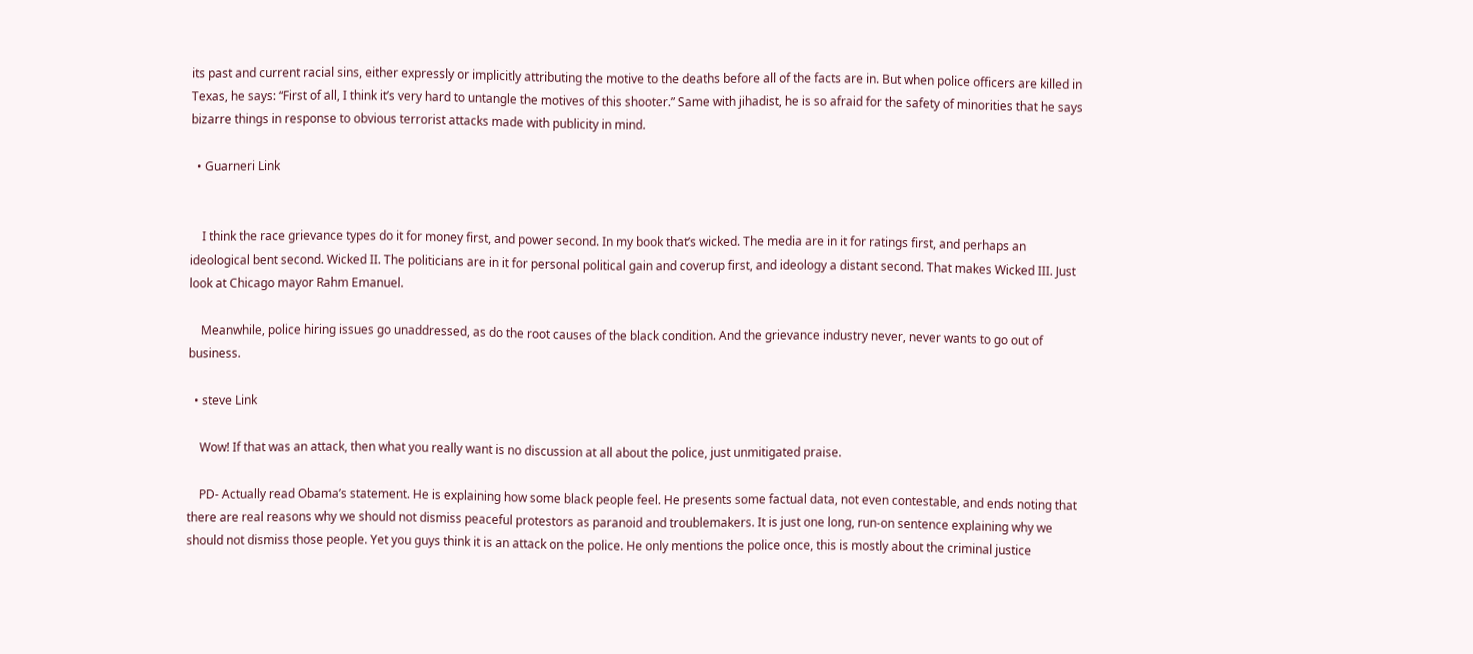its past and current racial sins, either expressly or implicitly attributing the motive to the deaths before all of the facts are in. But when police officers are killed in Texas, he says: “First of all, I think it’s very hard to untangle the motives of this shooter.” Same with jihadist, he is so afraid for the safety of minorities that he says bizarre things in response to obvious terrorist attacks made with publicity in mind.

  • Guarneri Link


    I think the race grievance types do it for money first, and power second. In my book that’s wicked. The media are in it for ratings first, and perhaps an ideological bent second. Wicked II. The politicians are in it for personal political gain and coverup first, and ideology a distant second. That makes Wicked III. Just look at Chicago mayor Rahm Emanuel.

    Meanwhile, police hiring issues go unaddressed, as do the root causes of the black condition. And the grievance industry never, never wants to go out of business.

  • steve Link

    Wow! If that was an attack, then what you really want is no discussion at all about the police, just unmitigated praise.

    PD- Actually read Obama’s statement. He is explaining how some black people feel. He presents some factual data, not even contestable, and ends noting that there are real reasons why we should not dismiss peaceful protestors as paranoid and troublemakers. It is just one long, run-on sentence explaining why we should not dismiss those people. Yet you guys think it is an attack on the police. He only mentions the police once, this is mostly about the criminal justice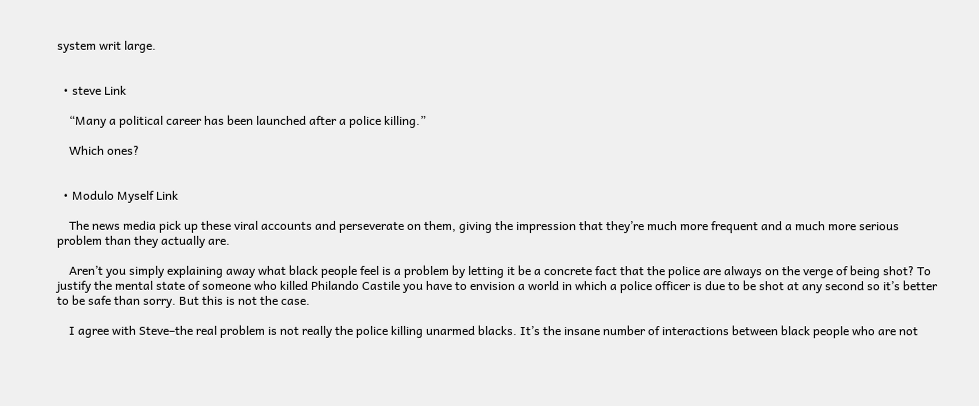system writ large.


  • steve Link

    “Many a political career has been launched after a police killing.”

    Which ones?


  • Modulo Myself Link

    The news media pick up these viral accounts and perseverate on them, giving the impression that they’re much more frequent and a much more serious problem than they actually are.

    Aren’t you simply explaining away what black people feel is a problem by letting it be a concrete fact that the police are always on the verge of being shot? To justify the mental state of someone who killed Philando Castile you have to envision a world in which a police officer is due to be shot at any second so it’s better to be safe than sorry. But this is not the case.

    I agree with Steve–the real problem is not really the police killing unarmed blacks. It’s the insane number of interactions between black people who are not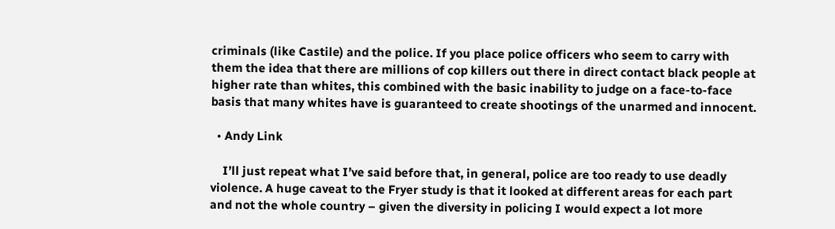criminals (like Castile) and the police. If you place police officers who seem to carry with them the idea that there are millions of cop killers out there in direct contact black people at higher rate than whites, this combined with the basic inability to judge on a face-to-face basis that many whites have is guaranteed to create shootings of the unarmed and innocent.

  • Andy Link

    I’ll just repeat what I’ve said before that, in general, police are too ready to use deadly violence. A huge caveat to the Fryer study is that it looked at different areas for each part and not the whole country – given the diversity in policing I would expect a lot more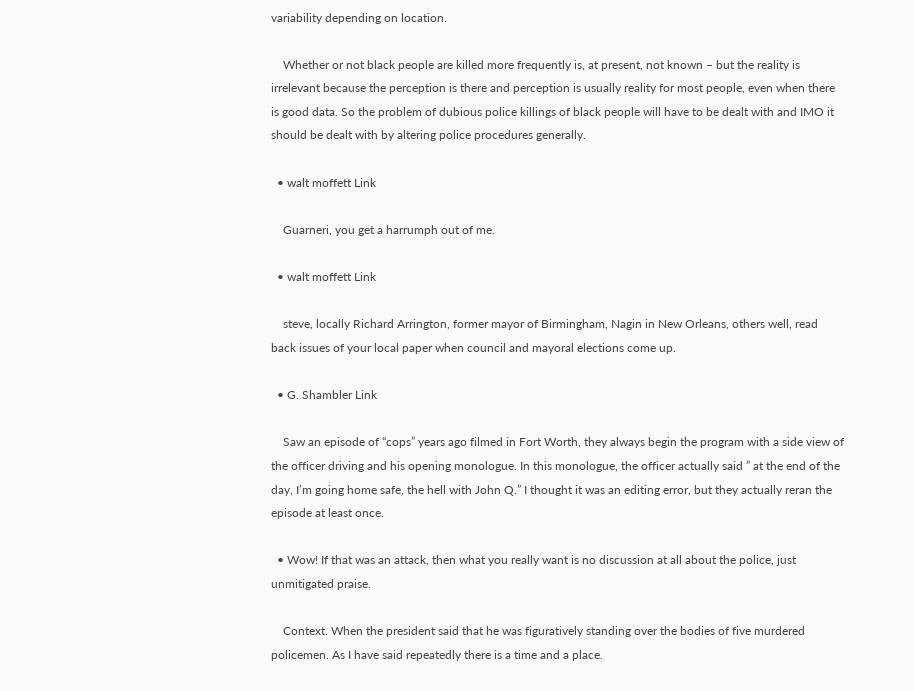variability depending on location.

    Whether or not black people are killed more frequently is, at present, not known – but the reality is irrelevant because the perception is there and perception is usually reality for most people, even when there is good data. So the problem of dubious police killings of black people will have to be dealt with and IMO it should be dealt with by altering police procedures generally.

  • walt moffett Link

    Guarneri, you get a harrumph out of me.

  • walt moffett Link

    steve, locally Richard Arrington, former mayor of Birmingham, Nagin in New Orleans, others well, read back issues of your local paper when council and mayoral elections come up.

  • G. Shambler Link

    Saw an episode of “cops” years ago filmed in Fort Worth, they always begin the program with a side view of the officer driving and his opening monologue. In this monologue, the officer actually said ” at the end of the day, I’m going home safe, the hell with John Q.” I thought it was an editing error, but they actually reran the episode at least once.

  • Wow! If that was an attack, then what you really want is no discussion at all about the police, just unmitigated praise.

    Context. When the president said that he was figuratively standing over the bodies of five murdered policemen. As I have said repeatedly there is a time and a place.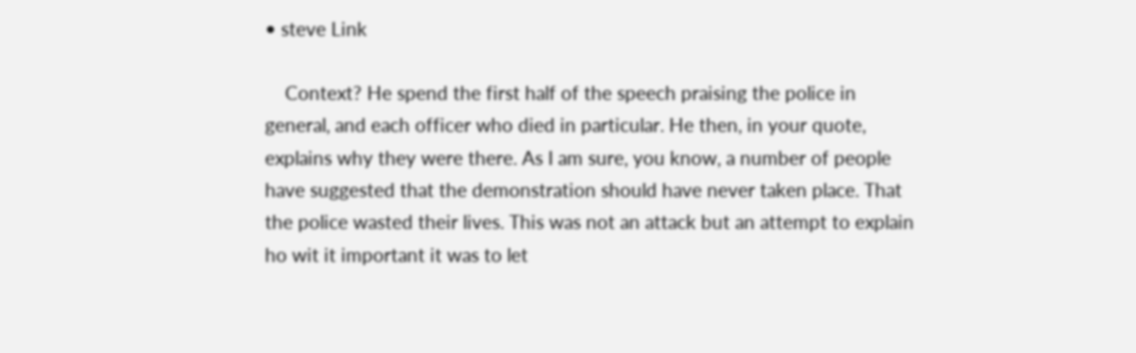• steve Link

    Context? He spend the first half of the speech praising the police in general, and each officer who died in particular. He then, in your quote, explains why they were there. As I am sure, you know, a number of people have suggested that the demonstration should have never taken place. That the police wasted their lives. This was not an attack but an attempt to explain ho wit it important it was to let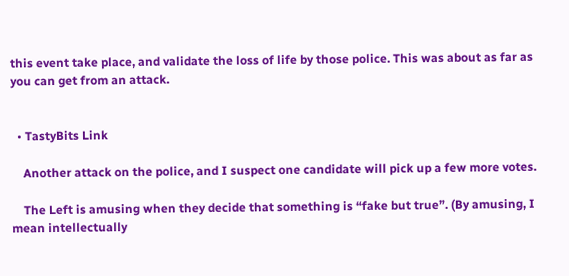this event take place, and validate the loss of life by those police. This was about as far as you can get from an attack.


  • TastyBits Link

    Another attack on the police, and I suspect one candidate will pick up a few more votes.

    The Left is amusing when they decide that something is “fake but true”. (By amusing, I mean intellectually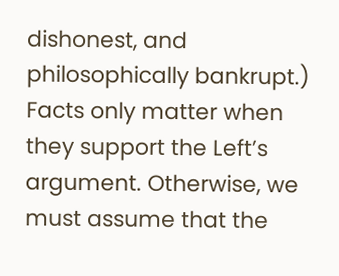dishonest, and philosophically bankrupt.) Facts only matter when they support the Left’s argument. Otherwise, we must assume that the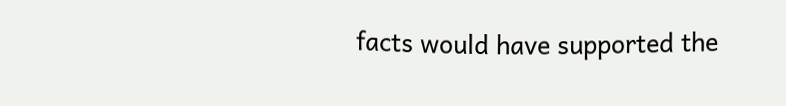facts would have supported the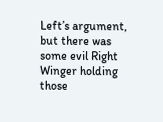Left’s argument, but there was some evil Right Winger holding those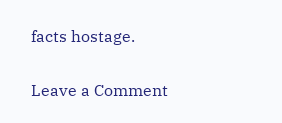facts hostage.

Leave a Comment